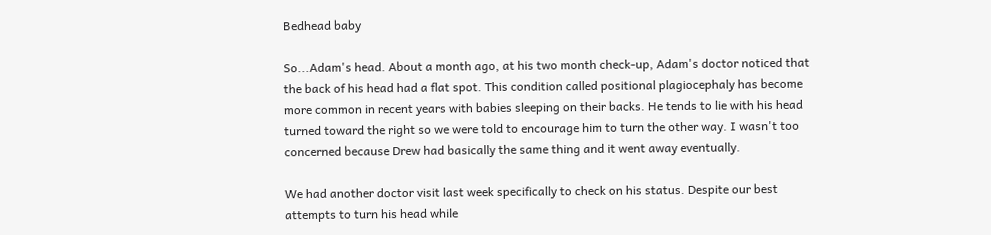Bedhead baby

So...Adam's head. About a month ago, at his two month check-up, Adam's doctor noticed that the back of his head had a flat spot. This condition called positional plagiocephaly has become more common in recent years with babies sleeping on their backs. He tends to lie with his head turned toward the right so we were told to encourage him to turn the other way. I wasn't too concerned because Drew had basically the same thing and it went away eventually.

We had another doctor visit last week specifically to check on his status. Despite our best attempts to turn his head while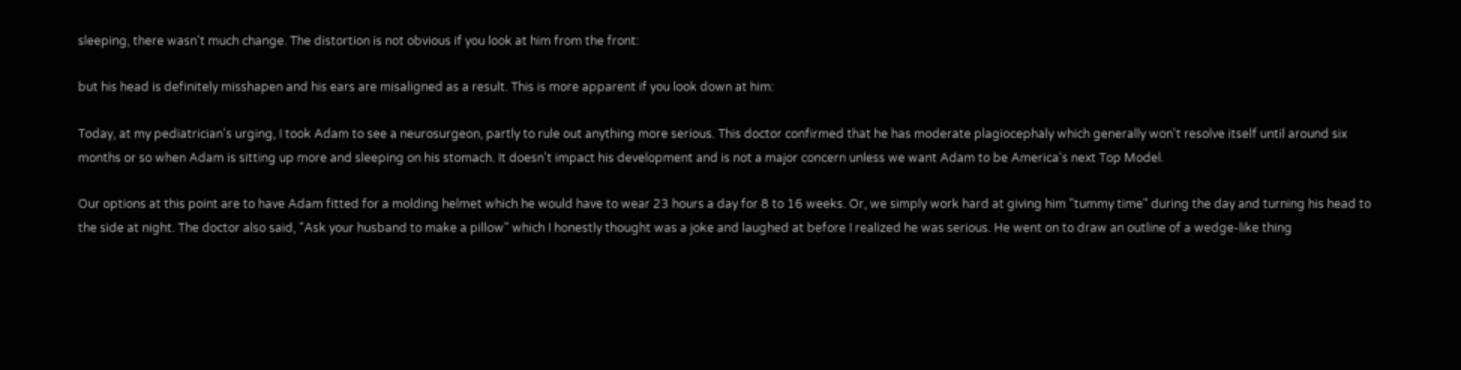sleeping, there wasn't much change. The distortion is not obvious if you look at him from the front:

but his head is definitely misshapen and his ears are misaligned as a result. This is more apparent if you look down at him:

Today, at my pediatrician's urging, I took Adam to see a neurosurgeon, partly to rule out anything more serious. This doctor confirmed that he has moderate plagiocephaly which generally won't resolve itself until around six months or so when Adam is sitting up more and sleeping on his stomach. It doesn't impact his development and is not a major concern unless we want Adam to be America's next Top Model.

Our options at this point are to have Adam fitted for a molding helmet which he would have to wear 23 hours a day for 8 to 16 weeks. Or, we simply work hard at giving him "tummy time" during the day and turning his head to the side at night. The doctor also said, "Ask your husband to make a pillow" which I honestly thought was a joke and laughed at before I realized he was serious. He went on to draw an outline of a wedge-like thing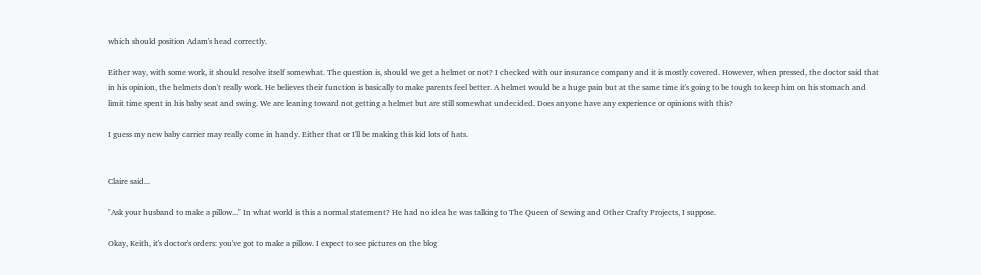which should position Adam's head correctly.

Either way, with some work, it should resolve itself somewhat. The question is, should we get a helmet or not? I checked with our insurance company and it is mostly covered. However, when pressed, the doctor said that in his opinion, the helmets don't really work. He believes their function is basically to make parents feel better. A helmet would be a huge pain but at the same time it's going to be tough to keep him on his stomach and limit time spent in his baby seat and swing. We are leaning toward not getting a helmet but are still somewhat undecided. Does anyone have any experience or opinions with this?

I guess my new baby carrier may really come in handy. Either that or I'll be making this kid lots of hats.


Claire said...

"Ask your husband to make a pillow..." In what world is this a normal statement? He had no idea he was talking to The Queen of Sewing and Other Crafty Projects, I suppose.

Okay, Keith, it's doctor's orders: you've got to make a pillow. I expect to see pictures on the blog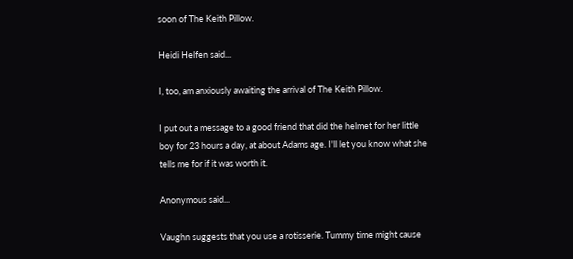soon of The Keith Pillow.

Heidi Helfen said...

I, too, am anxiously awaiting the arrival of The Keith Pillow.

I put out a message to a good friend that did the helmet for her little boy for 23 hours a day, at about Adams age. I'll let you know what she tells me for if it was worth it.

Anonymous said...

Vaughn suggests that you use a rotisserie. Tummy time might cause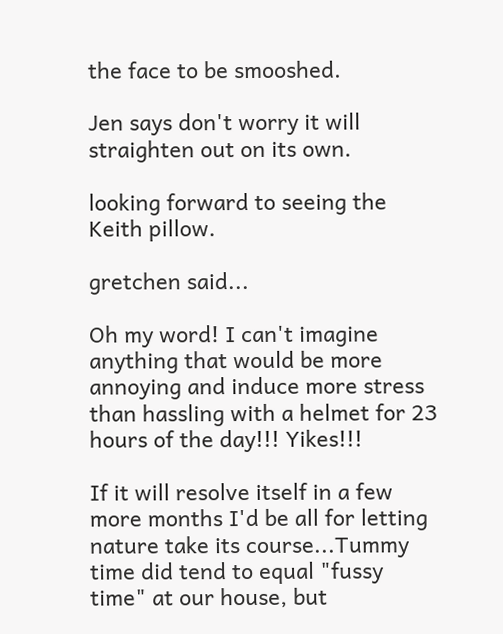the face to be smooshed.

Jen says don't worry it will straighten out on its own.

looking forward to seeing the Keith pillow.

gretchen said...

Oh my word! I can't imagine anything that would be more annoying and induce more stress than hassling with a helmet for 23 hours of the day!!! Yikes!!!

If it will resolve itself in a few more months I'd be all for letting nature take its course...Tummy time did tend to equal "fussy time" at our house, but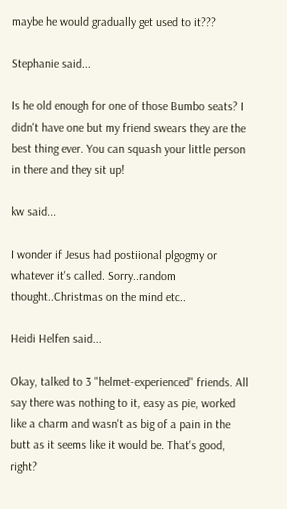maybe he would gradually get used to it???

Stephanie said...

Is he old enough for one of those Bumbo seats? I didn't have one but my friend swears they are the best thing ever. You can squash your little person in there and they sit up!

kw said...

I wonder if Jesus had postiional plgogmy or whatever it's called. Sorry..random thought..Christmas on the mind etc..

Heidi Helfen said...

Okay, talked to 3 "helmet-experienced" friends. All say there was nothing to it, easy as pie, worked like a charm and wasn't as big of a pain in the butt as it seems like it would be. That's good, right?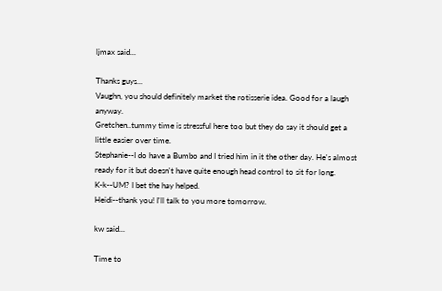ljmax said...

Thanks guys...
Vaughn, you should definitely market the rotisserie idea. Good for a laugh anyway.
Gretchen..tummy time is stressful here too but they do say it should get a little easier over time.
Stephanie--I do have a Bumbo and I tried him in it the other day. He's almost ready for it but doesn't have quite enough head control to sit for long.
K-k--UM? I bet the hay helped.
Heidi--thank you! I'll talk to you more tomorrow.

kw said...

Time to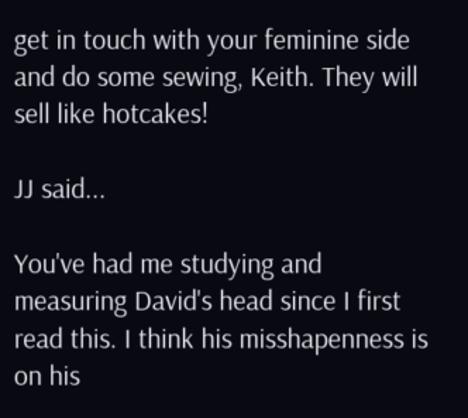get in touch with your feminine side and do some sewing, Keith. They will sell like hotcakes!

JJ said...

You've had me studying and measuring David's head since I first read this. I think his misshapenness is on his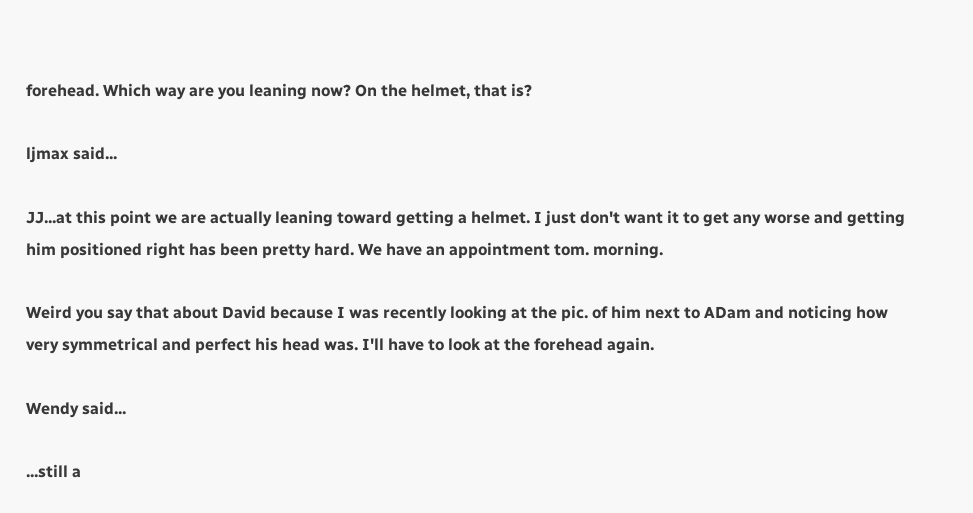forehead. Which way are you leaning now? On the helmet, that is?

ljmax said...

JJ...at this point we are actually leaning toward getting a helmet. I just don't want it to get any worse and getting him positioned right has been pretty hard. We have an appointment tom. morning.

Weird you say that about David because I was recently looking at the pic. of him next to ADam and noticing how very symmetrical and perfect his head was. I'll have to look at the forehead again.

Wendy said...

...still a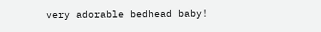very adorable bedhead baby!